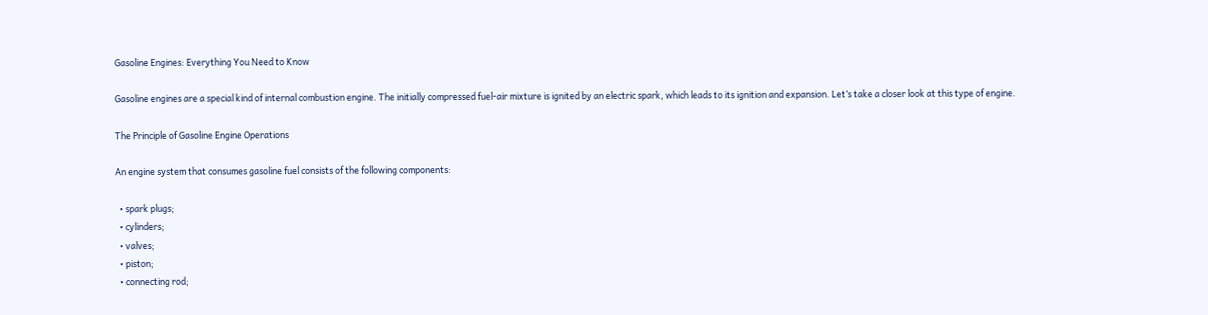Gasoline Engines: Everything You Need to Know

Gasoline engines are a special kind of internal combustion engine. The initially compressed fuel-air mixture is ignited by an electric spark, which leads to its ignition and expansion. Let’s take a closer look at this type of engine.

The Principle of Gasoline Engine Operations

An engine system that consumes gasoline fuel consists of the following components:

  • spark plugs;
  • cylinders;
  • valves;
  • piston;
  • connecting rod;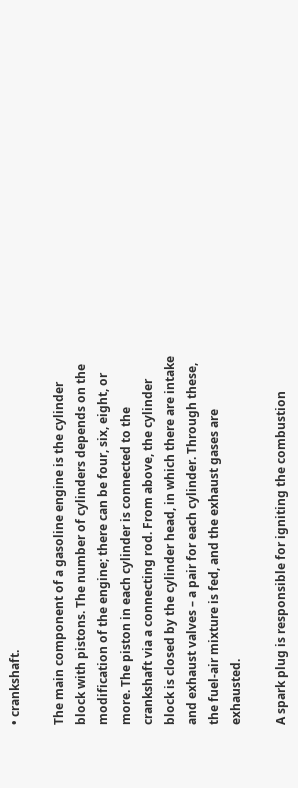• crankshaft.

The main component of a gasoline engine is the cylinder block with pistons. The number of cylinders depends on the modification of the engine; there can be four, six, eight, or more. The piston in each cylinder is connected to the crankshaft via a connecting rod. From above, the cylinder block is closed by the cylinder head, in which there are intake and exhaust valves – a pair for each cylinder. Through these, the fuel-air mixture is fed, and the exhaust gases are exhausted.

A spark plug is responsible for igniting the combustion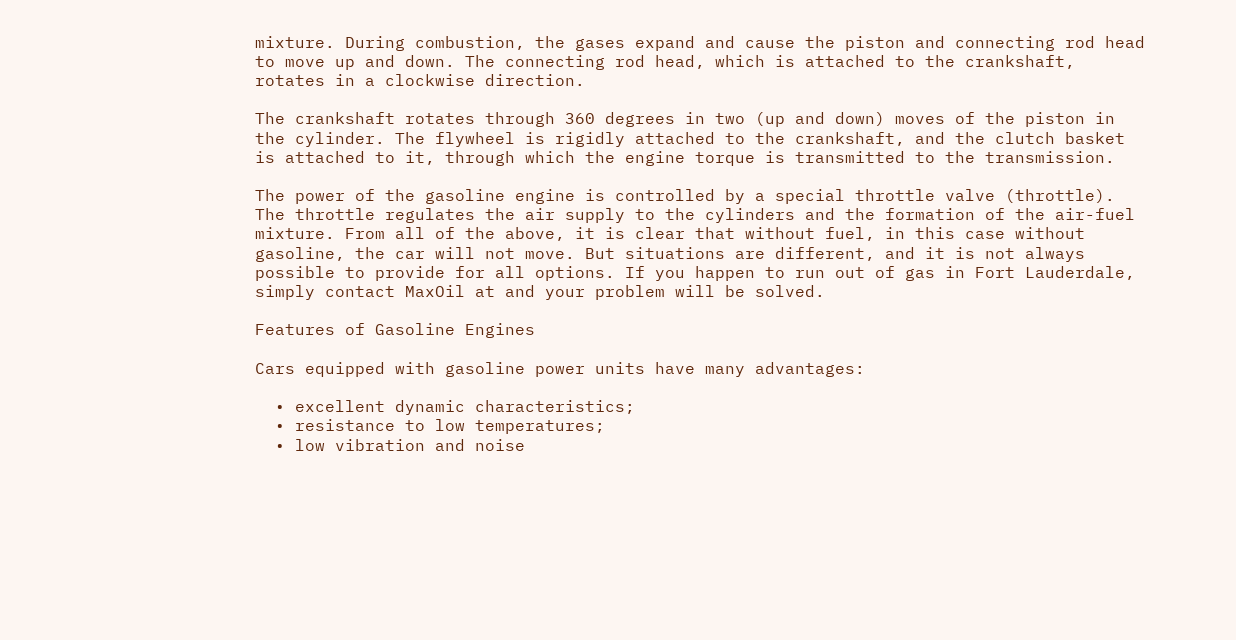mixture. During combustion, the gases expand and cause the piston and connecting rod head to move up and down. The connecting rod head, which is attached to the crankshaft, rotates in a clockwise direction.

The crankshaft rotates through 360 degrees in two (up and down) moves of the piston in the cylinder. The flywheel is rigidly attached to the crankshaft, and the clutch basket is attached to it, through which the engine torque is transmitted to the transmission.

The power of the gasoline engine is controlled by a special throttle valve (throttle). The throttle regulates the air supply to the cylinders and the formation of the air-fuel mixture. From all of the above, it is clear that without fuel, in this case without gasoline, the car will not move. But situations are different, and it is not always possible to provide for all options. If you happen to run out of gas in Fort Lauderdale, simply contact MaxOil at and your problem will be solved.

Features of Gasoline Engines

Cars equipped with gasoline power units have many advantages:

  • excellent dynamic characteristics;
  • resistance to low temperatures;
  • low vibration and noise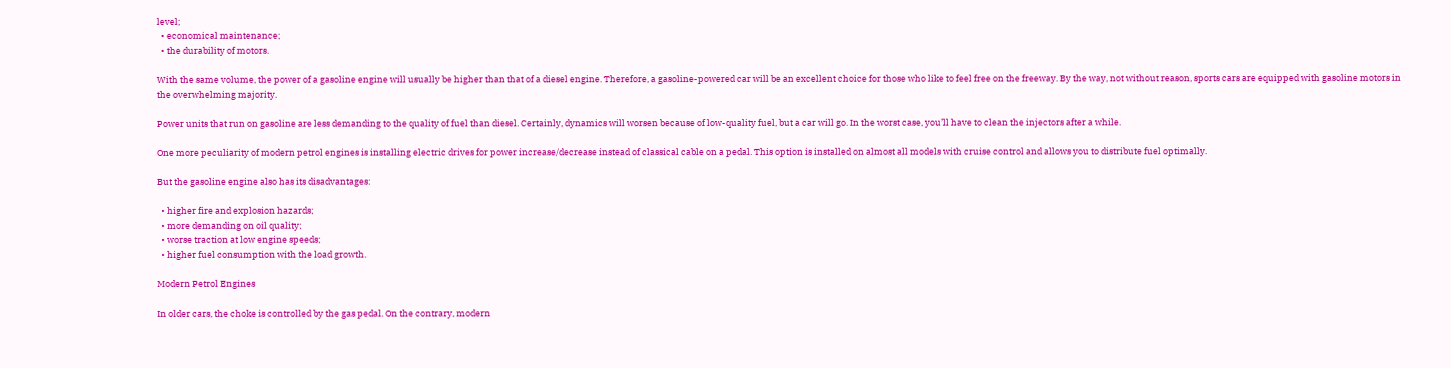level;
  • economical maintenance;
  • the durability of motors.

With the same volume, the power of a gasoline engine will usually be higher than that of a diesel engine. Therefore, a gasoline-powered car will be an excellent choice for those who like to feel free on the freeway. By the way, not without reason, sports cars are equipped with gasoline motors in the overwhelming majority.

Power units that run on gasoline are less demanding to the quality of fuel than diesel. Certainly, dynamics will worsen because of low-quality fuel, but a car will go. In the worst case, you’ll have to clean the injectors after a while.

One more peculiarity of modern petrol engines is installing electric drives for power increase/decrease instead of classical cable on a pedal. This option is installed on almost all models with cruise control and allows you to distribute fuel optimally.

But the gasoline engine also has its disadvantages:

  • higher fire and explosion hazards;
  • more demanding on oil quality;
  • worse traction at low engine speeds;
  • higher fuel consumption with the load growth.

Modern Petrol Engines

In older cars, the choke is controlled by the gas pedal. On the contrary, modern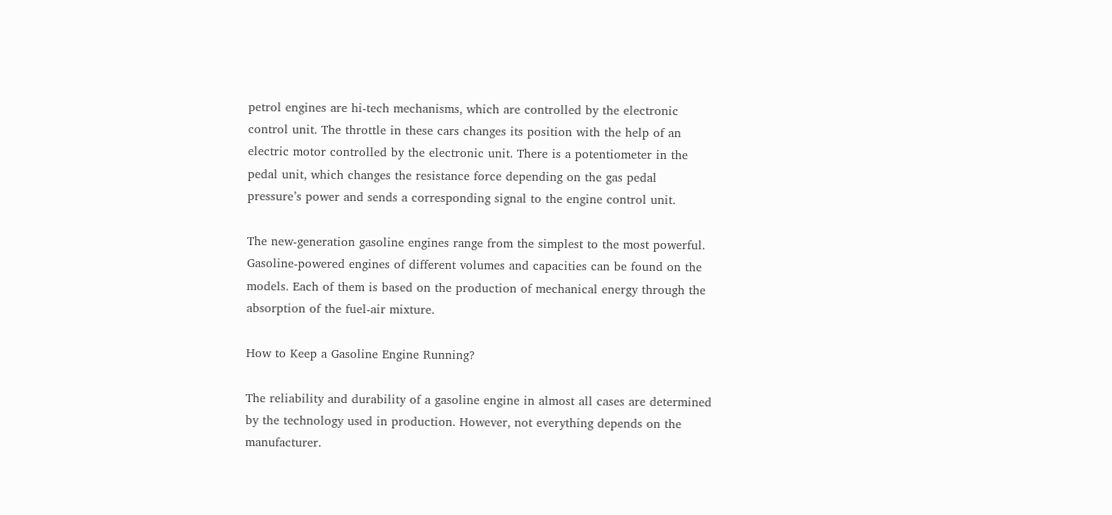petrol engines are hi-tech mechanisms, which are controlled by the electronic control unit. The throttle in these cars changes its position with the help of an electric motor controlled by the electronic unit. There is a potentiometer in the pedal unit, which changes the resistance force depending on the gas pedal pressure’s power and sends a corresponding signal to the engine control unit.

The new-generation gasoline engines range from the simplest to the most powerful. Gasoline-powered engines of different volumes and capacities can be found on the models. Each of them is based on the production of mechanical energy through the absorption of the fuel-air mixture.

How to Keep a Gasoline Engine Running?

The reliability and durability of a gasoline engine in almost all cases are determined by the technology used in production. However, not everything depends on the manufacturer.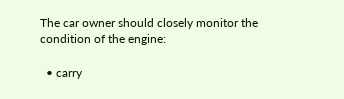The car owner should closely monitor the condition of the engine:

  • carry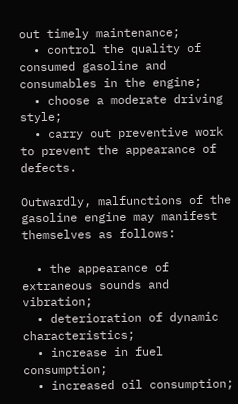out timely maintenance;
  • control the quality of consumed gasoline and consumables in the engine;
  • choose a moderate driving style;
  • carry out preventive work to prevent the appearance of defects.

Outwardly, malfunctions of the gasoline engine may manifest themselves as follows:

  • the appearance of extraneous sounds and vibration;
  • deterioration of dynamic characteristics;
  • increase in fuel consumption;
  • increased oil consumption;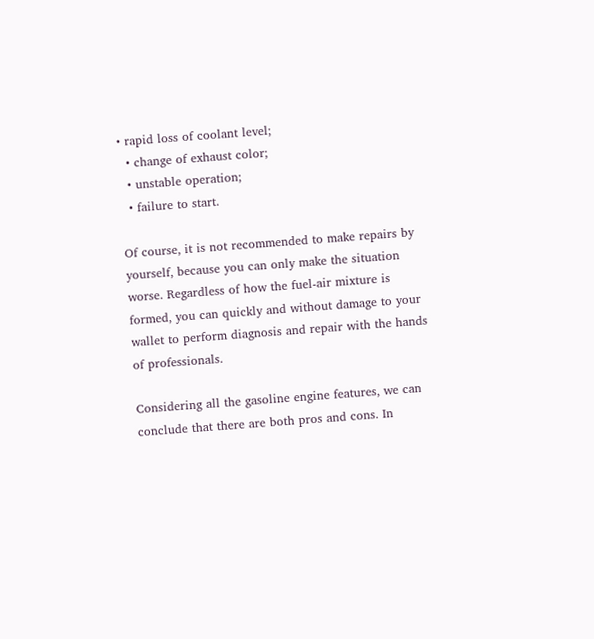• rapid loss of coolant level;
  • change of exhaust color;
  • unstable operation;
  • failure to start.

Of course, it is not recommended to make repairs by yourself, because you can only make the situation worse. Regardless of how the fuel-air mixture is formed, you can quickly and without damage to your wallet to perform diagnosis and repair with the hands of professionals.

Considering all the gasoline engine features, we can conclude that there are both pros and cons. In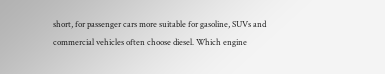short, for passenger cars more suitable for gasoline, SUVs and commercial vehicles often choose diesel. Which engine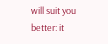will suit you better: it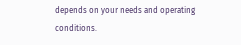depends on your needs and operating conditions.